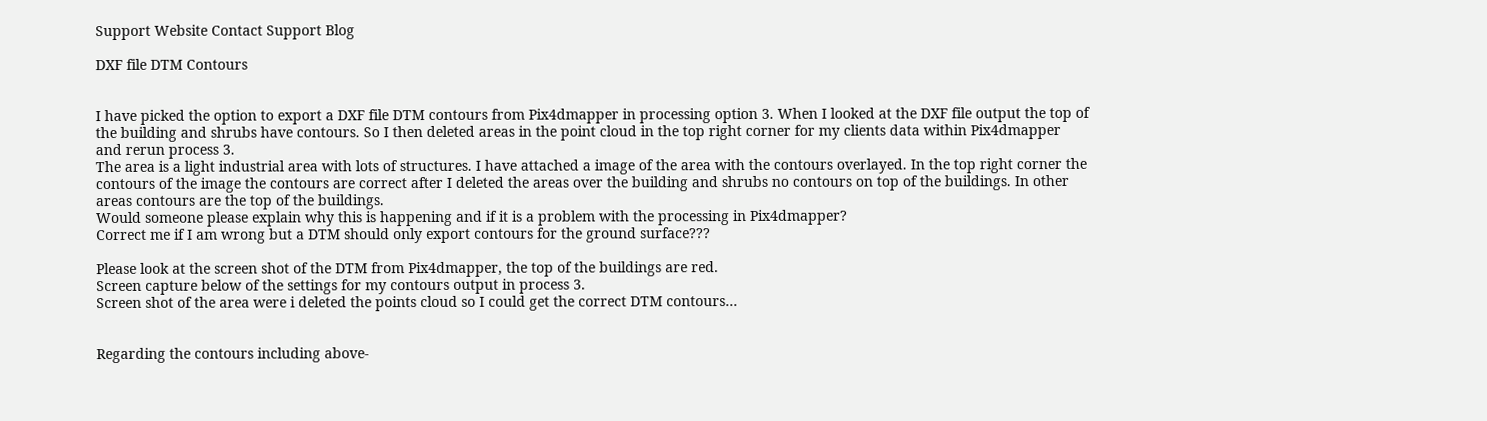Support Website Contact Support Blog

DXF file DTM Contours


I have picked the option to export a DXF file DTM contours from Pix4dmapper in processing option 3. When I looked at the DXF file output the top of the building and shrubs have contours. So I then deleted areas in the point cloud in the top right corner for my clients data within Pix4dmapper and rerun process 3.
The area is a light industrial area with lots of structures. I have attached a image of the area with the contours overlayed. In the top right corner the contours of the image the contours are correct after I deleted the areas over the building and shrubs no contours on top of the buildings. In other areas contours are the top of the buildings.
Would someone please explain why this is happening and if it is a problem with the processing in Pix4dmapper?
Correct me if I am wrong but a DTM should only export contours for the ground surface???

Please look at the screen shot of the DTM from Pix4dmapper, the top of the buildings are red.
Screen capture below of the settings for my contours output in process 3.
Screen shot of the area were i deleted the points cloud so I could get the correct DTM contours…


Regarding the contours including above-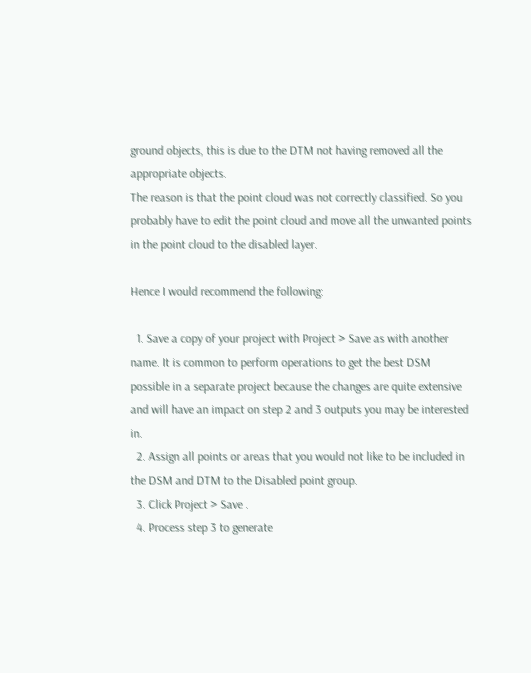ground objects, this is due to the DTM not having removed all the appropriate objects.
The reason is that the point cloud was not correctly classified. So you probably have to edit the point cloud and move all the unwanted points in the point cloud to the disabled layer.

Hence I would recommend the following:

  1. Save a copy of your project with Project > Save as with another name. It is common to perform operations to get the best DSM possible in a separate project because the changes are quite extensive and will have an impact on step 2 and 3 outputs you may be interested in.
  2. Assign all points or areas that you would not like to be included in the DSM and DTM to the Disabled point group.
  3. Click Project > Save .
  4. Process step 3 to generate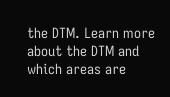the DTM. Learn more about the DTM and which areas are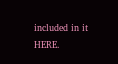included in it HERE.